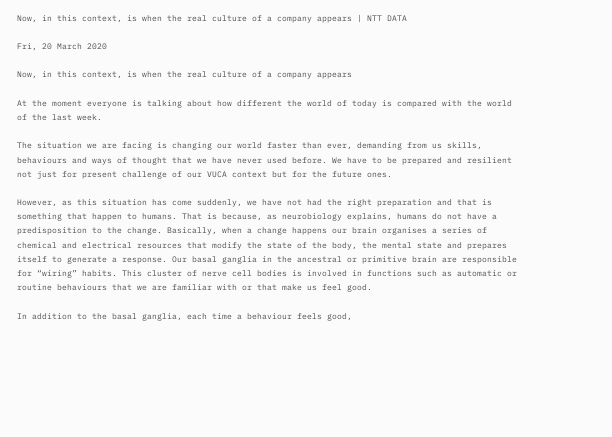Now, in this context, is when the real culture of a company appears | NTT DATA

Fri, 20 March 2020

Now, in this context, is when the real culture of a company appears

At the moment everyone is talking about how different the world of today is compared with the world of the last week.

The situation we are facing is changing our world faster than ever, demanding from us skills, behaviours and ways of thought that we have never used before. We have to be prepared and resilient not just for present challenge of our VUCA context but for the future ones.

However, as this situation has come suddenly, we have not had the right preparation and that is something that happen to humans. That is because, as neurobiology explains, humans do not have a predisposition to the change. Basically, when a change happens our brain organises a series of chemical and electrical resources that modify the state of the body, the mental state and prepares itself to generate a response. Our basal ganglia in the ancestral or primitive brain are responsible for “wiring” habits. This cluster of nerve cell bodies is involved in functions such as automatic or routine behaviours that we are familiar with or that make us feel good.

In addition to the basal ganglia, each time a behaviour feels good,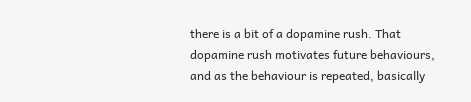there is a bit of a dopamine rush. That dopamine rush motivates future behaviours, and as the behaviour is repeated, basically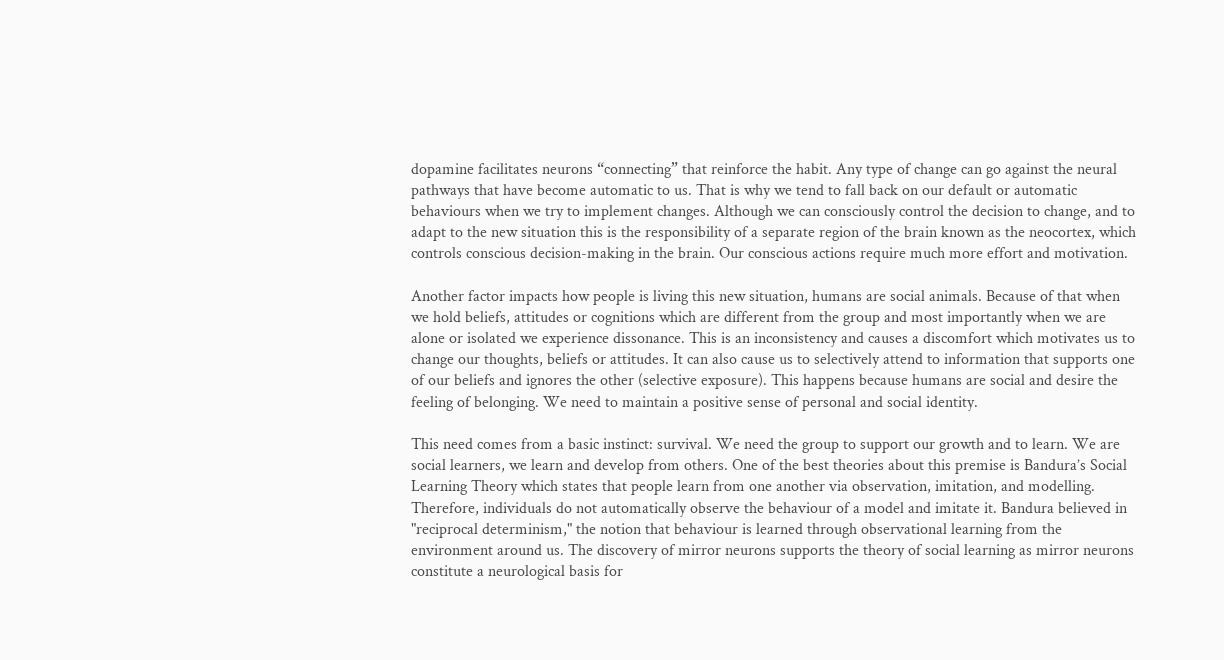dopamine facilitates neurons “connecting” that reinforce the habit. Any type of change can go against the neural pathways that have become automatic to us. That is why we tend to fall back on our default or automatic behaviours when we try to implement changes. Although we can consciously control the decision to change, and to adapt to the new situation this is the responsibility of a separate region of the brain known as the neocortex, which controls conscious decision-making in the brain. Our conscious actions require much more effort and motivation.

Another factor impacts how people is living this new situation, humans are social animals. Because of that when we hold beliefs, attitudes or cognitions which are different from the group and most importantly when we are alone or isolated we experience dissonance. This is an inconsistency and causes a discomfort which motivates us to change our thoughts, beliefs or attitudes. It can also cause us to selectively attend to information that supports one of our beliefs and ignores the other (selective exposure). This happens because humans are social and desire the feeling of belonging. We need to maintain a positive sense of personal and social identity.

This need comes from a basic instinct: survival. We need the group to support our growth and to learn. We are social learners, we learn and develop from others. One of the best theories about this premise is Bandura’s Social Learning Theory which states that people learn from one another via observation, imitation, and modelling. Therefore, individuals do not automatically observe the behaviour of a model and imitate it. Bandura believed in "reciprocal determinism," the notion that behaviour is learned through observational learning from the environment around us. The discovery of mirror neurons supports the theory of social learning as mirror neurons constitute a neurological basis for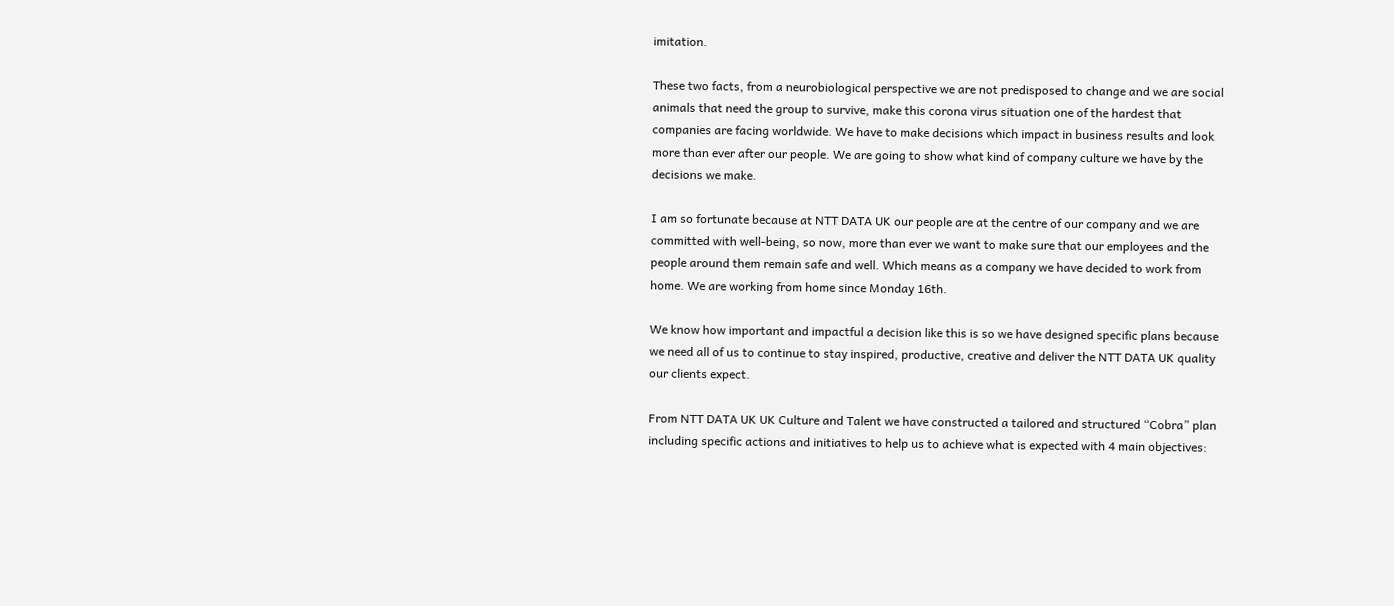imitation.

These two facts, from a neurobiological perspective we are not predisposed to change and we are social animals that need the group to survive, make this corona virus situation one of the hardest that companies are facing worldwide. We have to make decisions which impact in business results and look more than ever after our people. We are going to show what kind of company culture we have by the decisions we make.

I am so fortunate because at NTT DATA UK our people are at the centre of our company and we are committed with well-being, so now, more than ever we want to make sure that our employees and the people around them remain safe and well. Which means as a company we have decided to work from home. We are working from home since Monday 16th.

We know how important and impactful a decision like this is so we have designed specific plans because we need all of us to continue to stay inspired, productive, creative and deliver the NTT DATA UK quality our clients expect.

From NTT DATA UK UK Culture and Talent we have constructed a tailored and structured “Cobra” plan including specific actions and initiatives to help us to achieve what is expected with 4 main objectives: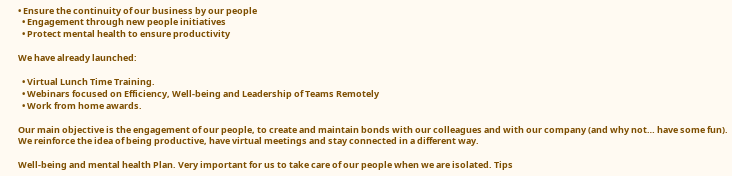• Ensure the continuity of our business by our people
  • Engagement through new people initiatives
  • Protect mental health to ensure productivity

We have already launched:

  • Virtual Lunch Time Training.
  • Webinars focused on Efficiency, Well-being and Leadership of Teams Remotely
  • Work from home awards.

Our main objective is the engagement of our people, to create and maintain bonds with our colleagues and with our company (and why not… have some fun). We reinforce the idea of being productive, have virtual meetings and stay connected in a different way.

Well-being and mental health Plan. Very important for us to take care of our people when we are isolated. Tips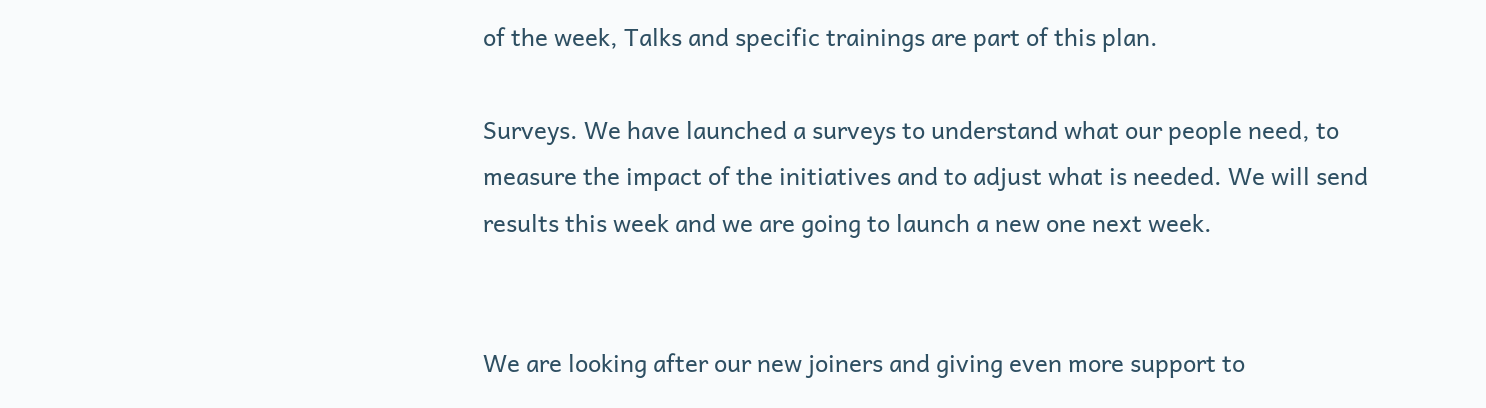of the week, Talks and specific trainings are part of this plan.

Surveys. We have launched a surveys to understand what our people need, to measure the impact of the initiatives and to adjust what is needed. We will send results this week and we are going to launch a new one next week.


We are looking after our new joiners and giving even more support to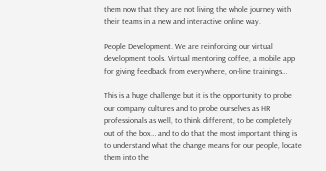them now that they are not living the whole journey with their teams in a new and interactive online way.

People Development. We are reinforcing our virtual development tools. Virtual mentoring coffee, a mobile app for giving feedback from everywhere, on-line trainings…

This is a huge challenge but it is the opportunity to probe our company cultures and to probe ourselves as HR professionals as well, to think different, to be completely out of the box… and to do that the most important thing is to understand what the change means for our people, locate them into the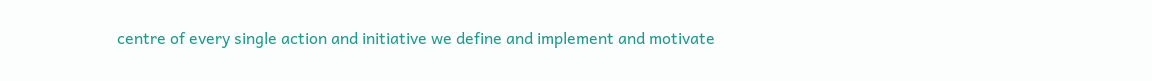centre of every single action and initiative we define and implement and motivate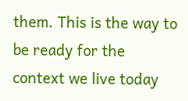them. This is the way to be ready for the context we live today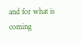and for what is coming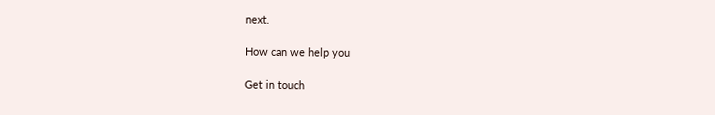next.

How can we help you

Get in touch